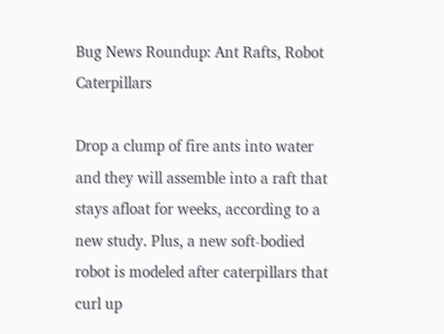Bug News Roundup: Ant Rafts, Robot Caterpillars

Drop a clump of fire ants into water and they will assemble into a raft that stays afloat for weeks, according to a new study. Plus, a new soft-bodied robot is modeled after caterpillars that curl up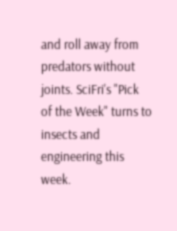and roll away from predators without joints. SciFri's "Pick of the Week" turns to insects and engineering this week.